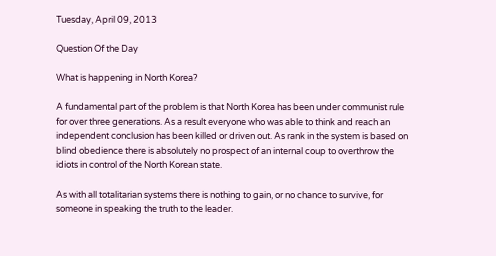Tuesday, April 09, 2013

Question Of the Day

What is happening in North Korea?

A fundamental part of the problem is that North Korea has been under communist rule for over three generations. As a result everyone who was able to think and reach an independent conclusion has been killed or driven out. As rank in the system is based on blind obedience there is absolutely no prospect of an internal coup to overthrow the idiots in control of the North Korean state.

As with all totalitarian systems there is nothing to gain, or no chance to survive, for someone in speaking the truth to the leader.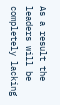As a result the leaders will be completely lacking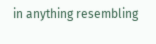in anything resembling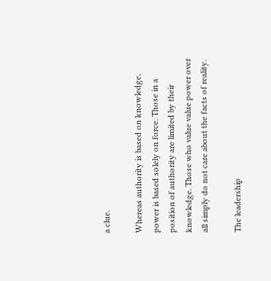a clue.

Whereas authority is based on knowledge, power is based solely on force. Those in a position of authority are limited by their knowledge. Those who value value power over all simply do not care about the facts of reality.

The leadership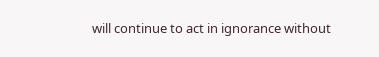will continue to act in ignorance without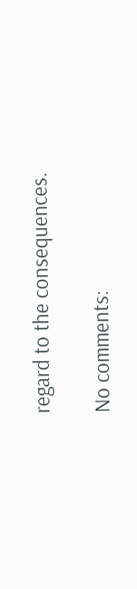regard to the consequences.

No comments: